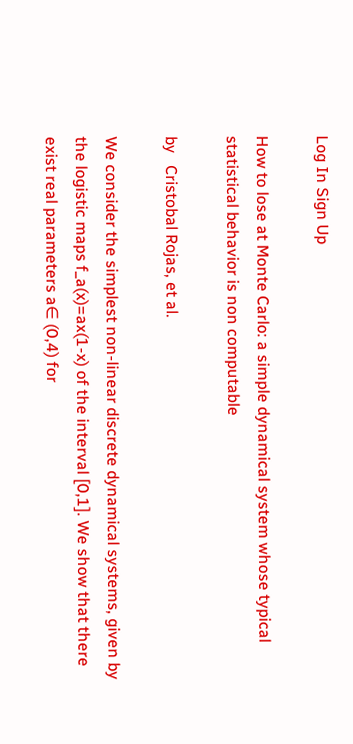Log In Sign Up

How to lose at Monte Carlo: a simple dynamical system whose typical statistical behavior is non computable

by   Cristobal Rojas, et al.

We consider the simplest non-linear discrete dynamical systems, given by the logistic maps f_a(x)=ax(1-x) of the interval [0,1]. We show that there exist real parameters a∈ (0,4) for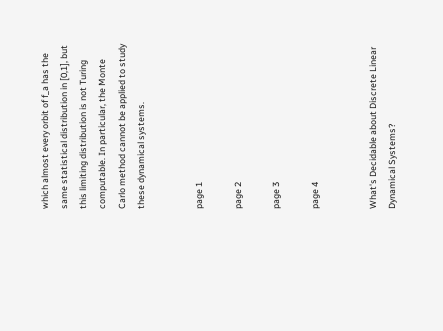which almost every orbit of f_a has the same statistical distribution in [0,1], but this limiting distribution is not Turing computable. In particular, the Monte Carlo method cannot be applied to study these dynamical systems.


page 1

page 2

page 3

page 4


What's Decidable about Discrete Linear Dynamical Systems?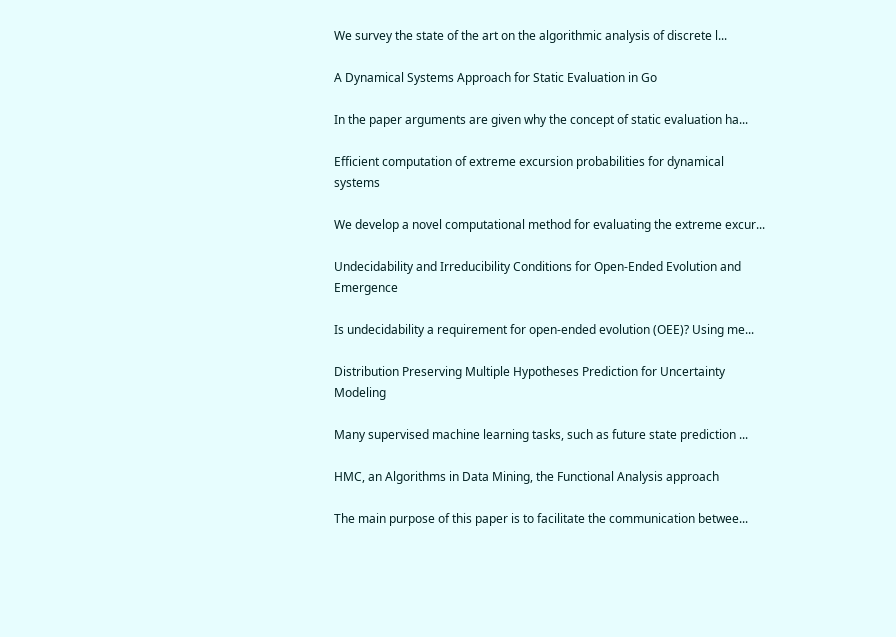We survey the state of the art on the algorithmic analysis of discrete l...

A Dynamical Systems Approach for Static Evaluation in Go

In the paper arguments are given why the concept of static evaluation ha...

Efficient computation of extreme excursion probabilities for dynamical systems

We develop a novel computational method for evaluating the extreme excur...

Undecidability and Irreducibility Conditions for Open-Ended Evolution and Emergence

Is undecidability a requirement for open-ended evolution (OEE)? Using me...

Distribution Preserving Multiple Hypotheses Prediction for Uncertainty Modeling

Many supervised machine learning tasks, such as future state prediction ...

HMC, an Algorithms in Data Mining, the Functional Analysis approach

The main purpose of this paper is to facilitate the communication betwee...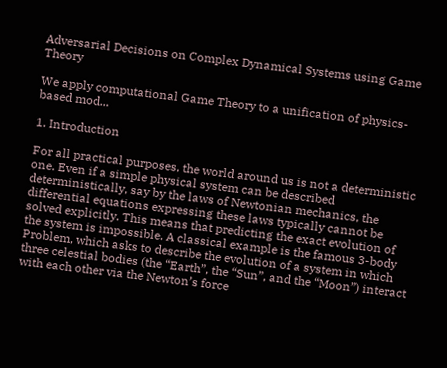Adversarial Decisions on Complex Dynamical Systems using Game Theory

We apply computational Game Theory to a unification of physics-based mod...

1. Introduction

For all practical purposes, the world around us is not a deterministic one. Even if a simple physical system can be described deterministically, say by the laws of Newtonian mechanics, the differential equations expressing these laws typically cannot be solved explicitly. This means that predicting the exact evolution of the system is impossible. A classical example is the famous 3-body Problem, which asks to describe the evolution of a system in which three celestial bodies (the “Earth”, the “Sun”, and the “Moon”) interact with each other via the Newton’s force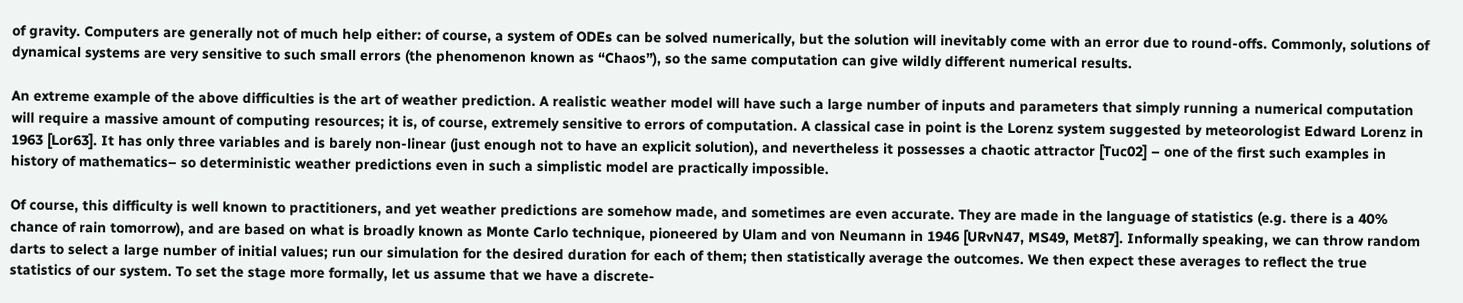of gravity. Computers are generally not of much help either: of course, a system of ODEs can be solved numerically, but the solution will inevitably come with an error due to round-offs. Commonly, solutions of dynamical systems are very sensitive to such small errors (the phenomenon known as “Chaos”), so the same computation can give wildly different numerical results.

An extreme example of the above difficulties is the art of weather prediction. A realistic weather model will have such a large number of inputs and parameters that simply running a numerical computation will require a massive amount of computing resources; it is, of course, extremely sensitive to errors of computation. A classical case in point is the Lorenz system suggested by meteorologist Edward Lorenz in 1963 [Lor63]. It has only three variables and is barely non-linear (just enough not to have an explicit solution), and nevertheless it possesses a chaotic attractor [Tuc02] – one of the first such examples in history of mathematics– so deterministic weather predictions even in such a simplistic model are practically impossible.

Of course, this difficulty is well known to practitioners, and yet weather predictions are somehow made, and sometimes are even accurate. They are made in the language of statistics (e.g. there is a 40% chance of rain tomorrow), and are based on what is broadly known as Monte Carlo technique, pioneered by Ulam and von Neumann in 1946 [URvN47, MS49, Met87]. Informally speaking, we can throw random darts to select a large number of initial values; run our simulation for the desired duration for each of them; then statistically average the outcomes. We then expect these averages to reflect the true statistics of our system. To set the stage more formally, let us assume that we have a discrete-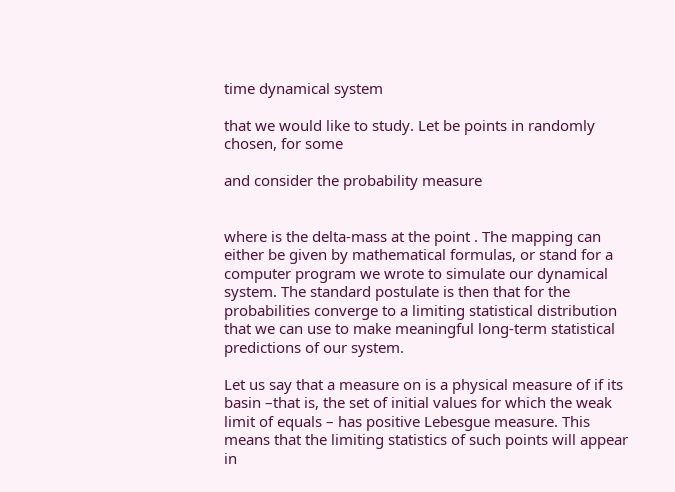time dynamical system

that we would like to study. Let be points in randomly chosen, for some

and consider the probability measure


where is the delta-mass at the point . The mapping can either be given by mathematical formulas, or stand for a computer program we wrote to simulate our dynamical system. The standard postulate is then that for the probabilities converge to a limiting statistical distribution that we can use to make meaningful long-term statistical predictions of our system.

Let us say that a measure on is a physical measure of if its basin –that is, the set of initial values for which the weak limit of equals – has positive Lebesgue measure. This means that the limiting statistics of such points will appear in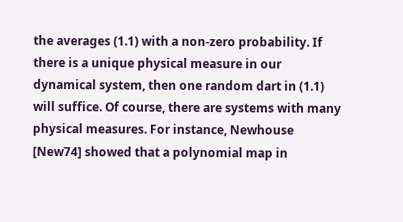the averages (1.1) with a non-zero probability. If there is a unique physical measure in our dynamical system, then one random dart in (1.1) will suffice. Of course, there are systems with many physical measures. For instance, Newhouse [New74] showed that a polynomial map in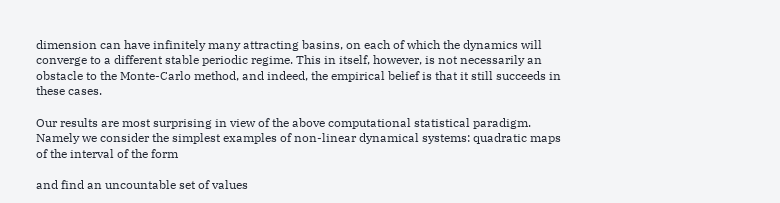dimension can have infinitely many attracting basins, on each of which the dynamics will converge to a different stable periodic regime. This in itself, however, is not necessarily an obstacle to the Monte-Carlo method, and indeed, the empirical belief is that it still succeeds in these cases.

Our results are most surprising in view of the above computational statistical paradigm. Namely we consider the simplest examples of non-linear dynamical systems: quadratic maps of the interval of the form

and find an uncountable set of values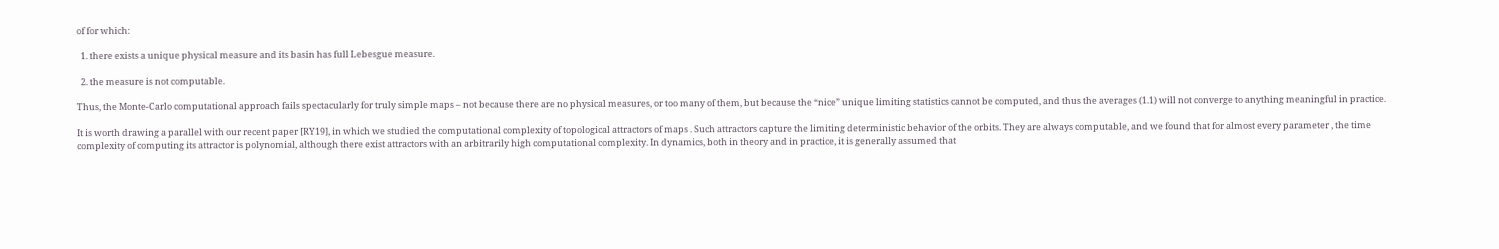of for which:

  1. there exists a unique physical measure and its basin has full Lebesgue measure.

  2. the measure is not computable.

Thus, the Monte-Carlo computational approach fails spectacularly for truly simple maps – not because there are no physical measures, or too many of them, but because the “nice” unique limiting statistics cannot be computed, and thus the averages (1.1) will not converge to anything meaningful in practice.

It is worth drawing a parallel with our recent paper [RY19], in which we studied the computational complexity of topological attractors of maps . Such attractors capture the limiting deterministic behavior of the orbits. They are always computable, and we found that for almost every parameter , the time complexity of computing its attractor is polynomial, although there exist attractors with an arbitrarily high computational complexity. In dynamics, both in theory and in practice, it is generally assumed that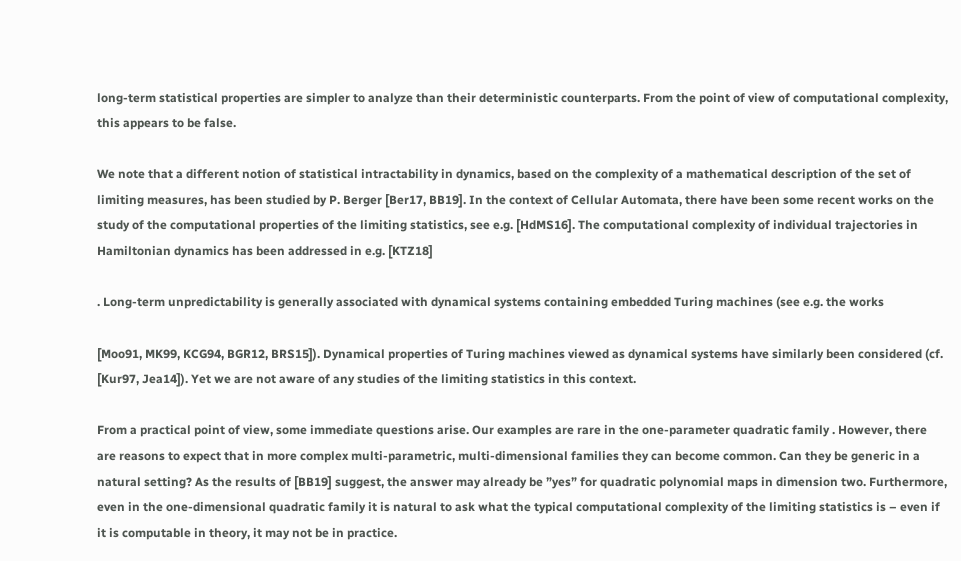long-term statistical properties are simpler to analyze than their deterministic counterparts. From the point of view of computational complexity, this appears to be false.

We note that a different notion of statistical intractability in dynamics, based on the complexity of a mathematical description of the set of limiting measures, has been studied by P. Berger [Ber17, BB19]. In the context of Cellular Automata, there have been some recent works on the study of the computational properties of the limiting statistics, see e.g. [HdMS16]. The computational complexity of individual trajectories in Hamiltonian dynamics has been addressed in e.g. [KTZ18]

. Long-term unpredictability is generally associated with dynamical systems containing embedded Turing machines (see e.g. the works

[Moo91, MK99, KCG94, BGR12, BRS15]). Dynamical properties of Turing machines viewed as dynamical systems have similarly been considered (cf. [Kur97, Jea14]). Yet we are not aware of any studies of the limiting statistics in this context.

From a practical point of view, some immediate questions arise. Our examples are rare in the one-parameter quadratic family . However, there are reasons to expect that in more complex multi-parametric, multi-dimensional families they can become common. Can they be generic in a natural setting? As the results of [BB19] suggest, the answer may already be ”yes” for quadratic polynomial maps in dimension two. Furthermore, even in the one-dimensional quadratic family it is natural to ask what the typical computational complexity of the limiting statistics is – even if it is computable in theory, it may not be in practice.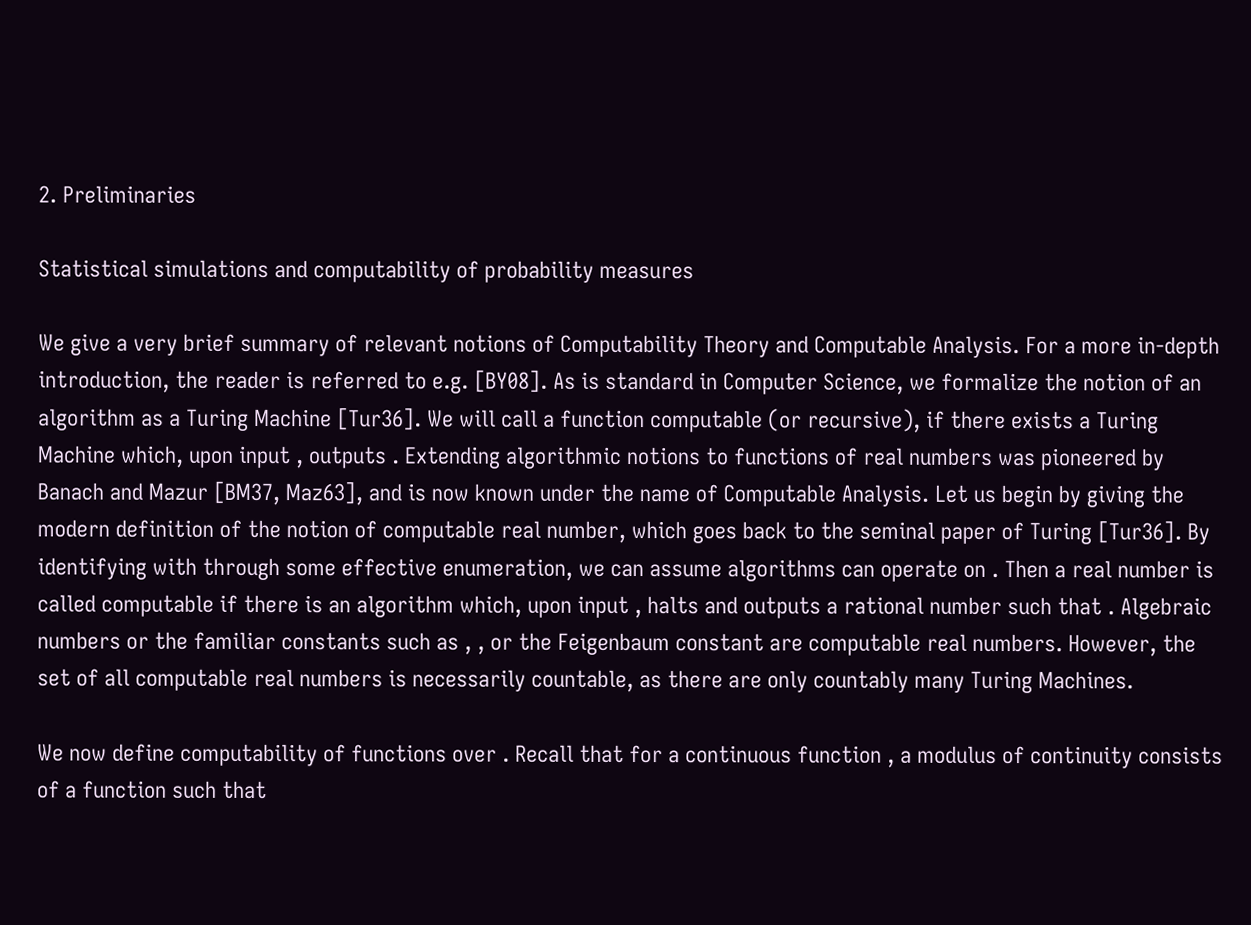2. Preliminaries

Statistical simulations and computability of probability measures

We give a very brief summary of relevant notions of Computability Theory and Computable Analysis. For a more in-depth introduction, the reader is referred to e.g. [BY08]. As is standard in Computer Science, we formalize the notion of an algorithm as a Turing Machine [Tur36]. We will call a function computable (or recursive), if there exists a Turing Machine which, upon input , outputs . Extending algorithmic notions to functions of real numbers was pioneered by Banach and Mazur [BM37, Maz63], and is now known under the name of Computable Analysis. Let us begin by giving the modern definition of the notion of computable real number, which goes back to the seminal paper of Turing [Tur36]. By identifying with through some effective enumeration, we can assume algorithms can operate on . Then a real number is called computable if there is an algorithm which, upon input , halts and outputs a rational number such that . Algebraic numbers or the familiar constants such as , , or the Feigenbaum constant are computable real numbers. However, the set of all computable real numbers is necessarily countable, as there are only countably many Turing Machines.

We now define computability of functions over . Recall that for a continuous function , a modulus of continuity consists of a function such that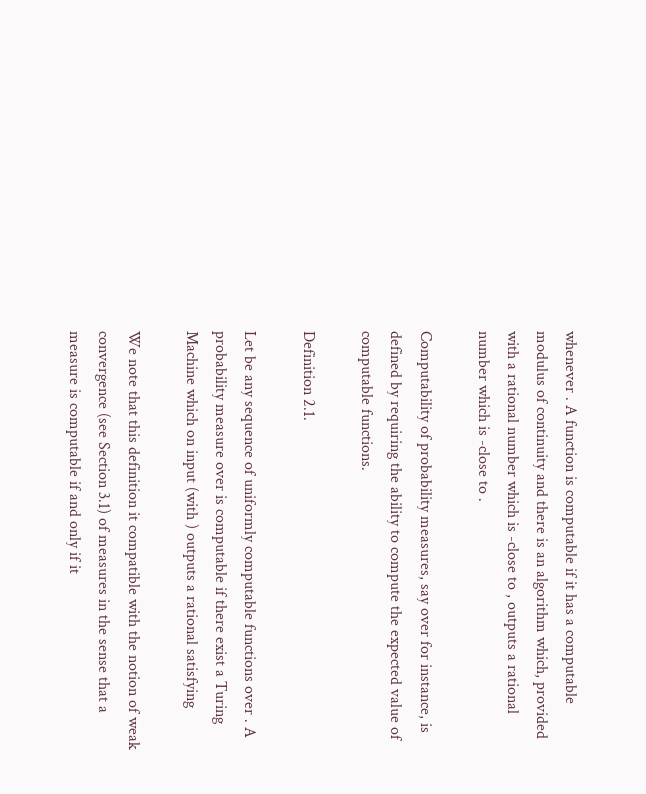whenever . A function is computable if it has a computable modulus of continuity and there is an algorithm which, provided with a rational number which is -close to , outputs a rational number which is -close to .

Computability of probability measures, say over for instance, is defined by requiring the ability to compute the expected value of computable functions.

Definition 2.1.

Let be any sequence of uniformly computable functions over . A probability measure over is computable if there exist a Turing Machine which on input (with ) outputs a rational satisfying

We note that this definition it compatible with the notion of weak convergence (see Section 3.1) of measures in the sense that a measure is computable if and only if it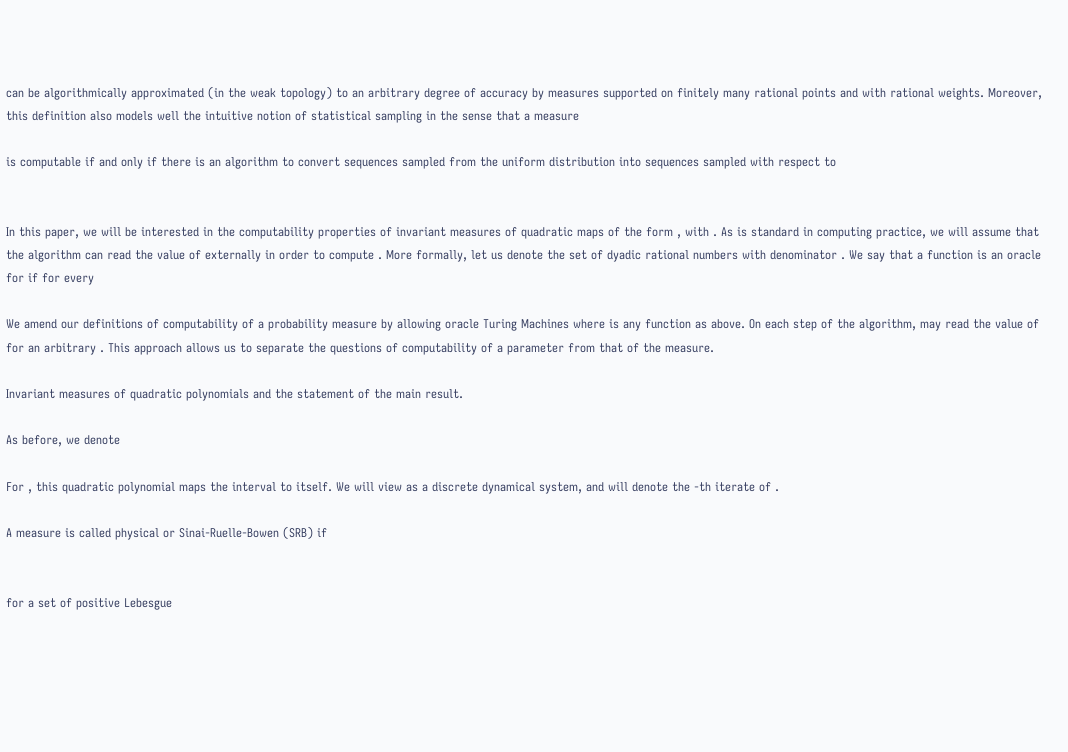can be algorithmically approximated (in the weak topology) to an arbitrary degree of accuracy by measures supported on finitely many rational points and with rational weights. Moreover, this definition also models well the intuitive notion of statistical sampling in the sense that a measure

is computable if and only if there is an algorithm to convert sequences sampled from the uniform distribution into sequences sampled with respect to


In this paper, we will be interested in the computability properties of invariant measures of quadratic maps of the form , with . As is standard in computing practice, we will assume that the algorithm can read the value of externally in order to compute . More formally, let us denote the set of dyadic rational numbers with denominator . We say that a function is an oracle for if for every

We amend our definitions of computability of a probability measure by allowing oracle Turing Machines where is any function as above. On each step of the algorithm, may read the value of for an arbitrary . This approach allows us to separate the questions of computability of a parameter from that of the measure.

Invariant measures of quadratic polynomials and the statement of the main result.

As before, we denote

For , this quadratic polynomial maps the interval to itself. We will view as a discrete dynamical system, and will denote the -th iterate of .

A measure is called physical or Sinai-Ruelle-Bowen (SRB) if


for a set of positive Lebesgue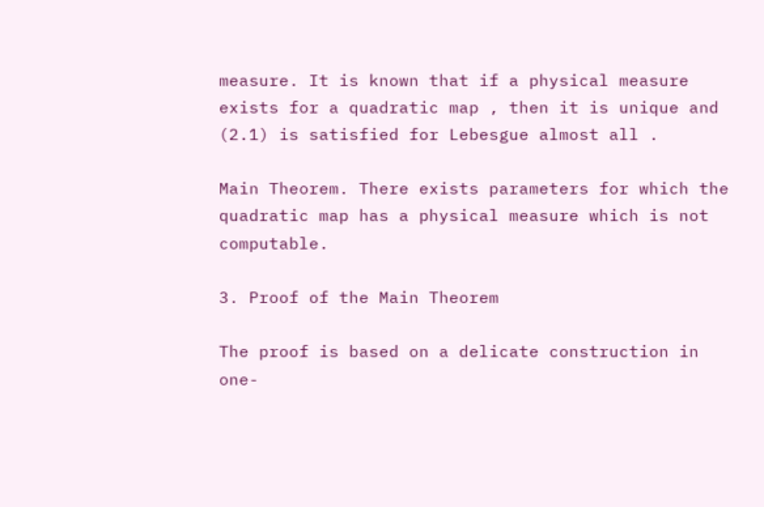measure. It is known that if a physical measure exists for a quadratic map , then it is unique and (2.1) is satisfied for Lebesgue almost all .

Main Theorem. There exists parameters for which the quadratic map has a physical measure which is not computable.

3. Proof of the Main Theorem

The proof is based on a delicate construction in one-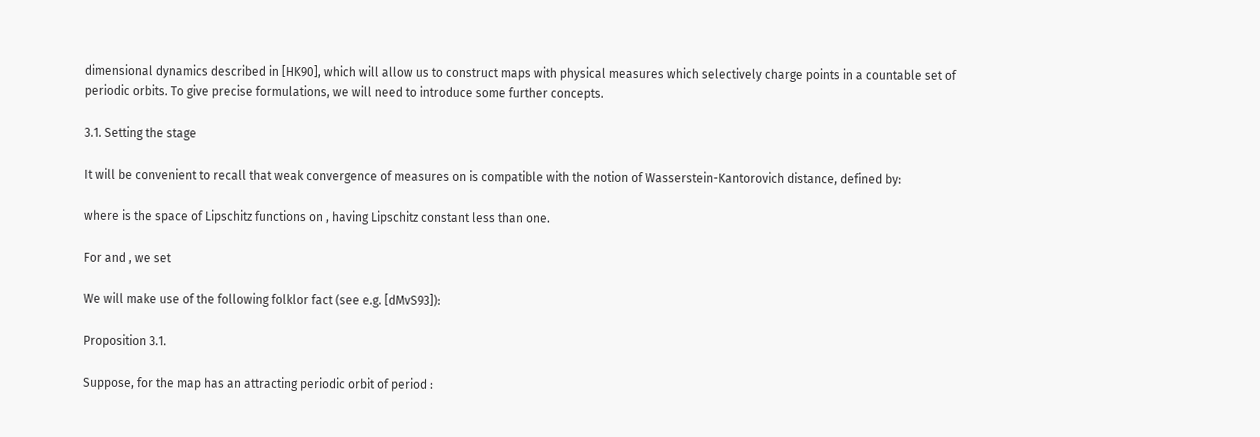dimensional dynamics described in [HK90], which will allow us to construct maps with physical measures which selectively charge points in a countable set of periodic orbits. To give precise formulations, we will need to introduce some further concepts.

3.1. Setting the stage

It will be convenient to recall that weak convergence of measures on is compatible with the notion of Wasserstein-Kantorovich distance, defined by:

where is the space of Lipschitz functions on , having Lipschitz constant less than one.

For and , we set

We will make use of the following folklor fact (see e.g. [dMvS93]):

Proposition 3.1.

Suppose, for the map has an attracting periodic orbit of period :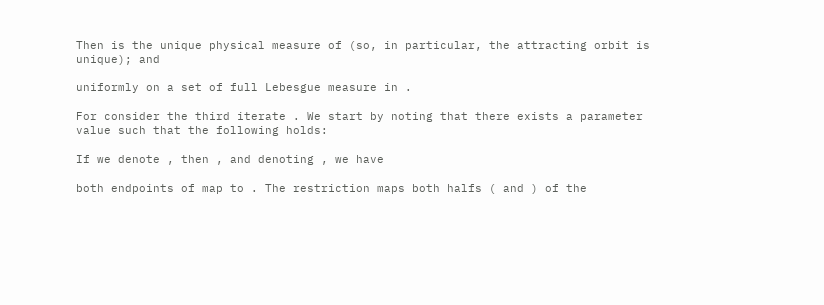Then is the unique physical measure of (so, in particular, the attracting orbit is unique); and

uniformly on a set of full Lebesgue measure in .

For consider the third iterate . We start by noting that there exists a parameter value such that the following holds:

If we denote , then , and denoting , we have

both endpoints of map to . The restriction maps both halfs ( and ) of the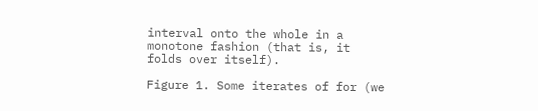interval onto the whole in a monotone fashion (that is, it folds over itself).

Figure 1. Some iterates of for (we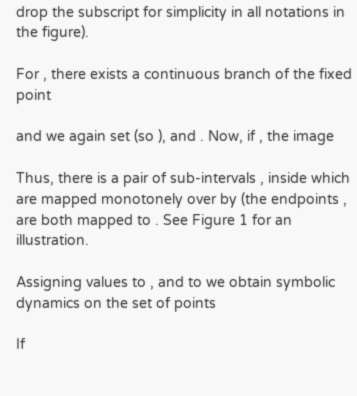drop the subscript for simplicity in all notations in the figure).

For , there exists a continuous branch of the fixed point

and we again set (so ), and . Now, if , the image

Thus, there is a pair of sub-intervals , inside which are mapped monotonely over by (the endpoints , are both mapped to . See Figure 1 for an illustration.

Assigning values to , and to we obtain symbolic dynamics on the set of points

If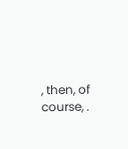, then, of course, .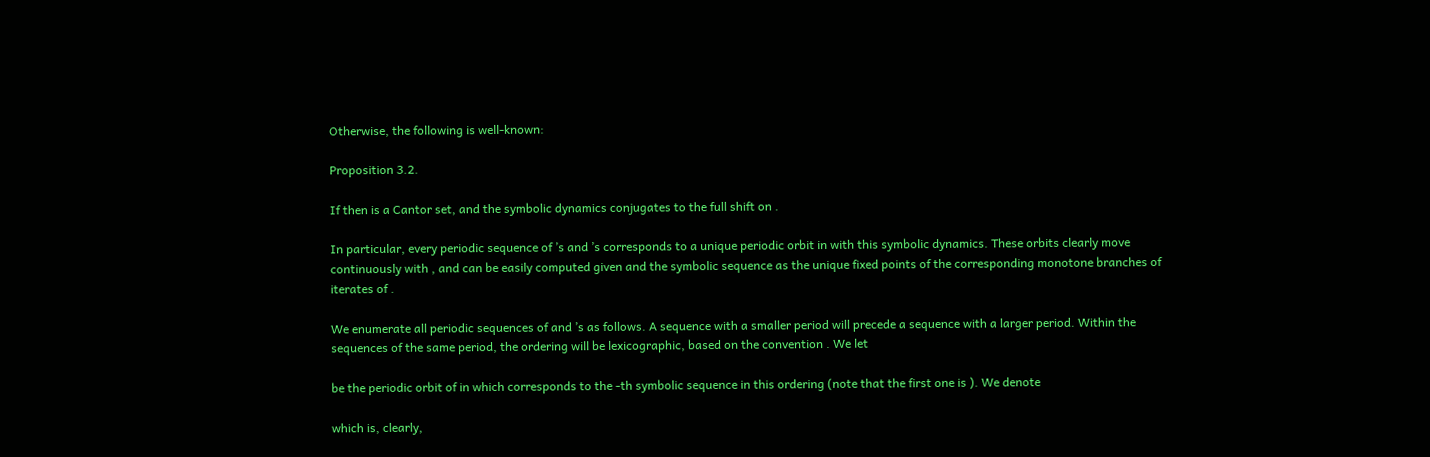Otherwise, the following is well-known:

Proposition 3.2.

If then is a Cantor set, and the symbolic dynamics conjugates to the full shift on .

In particular, every periodic sequence of ’s and ’s corresponds to a unique periodic orbit in with this symbolic dynamics. These orbits clearly move continuously with , and can be easily computed given and the symbolic sequence as the unique fixed points of the corresponding monotone branches of iterates of .

We enumerate all periodic sequences of and ’s as follows. A sequence with a smaller period will precede a sequence with a larger period. Within the sequences of the same period, the ordering will be lexicographic, based on the convention . We let

be the periodic orbit of in which corresponds to the -th symbolic sequence in this ordering (note that the first one is ). We denote

which is, clearly,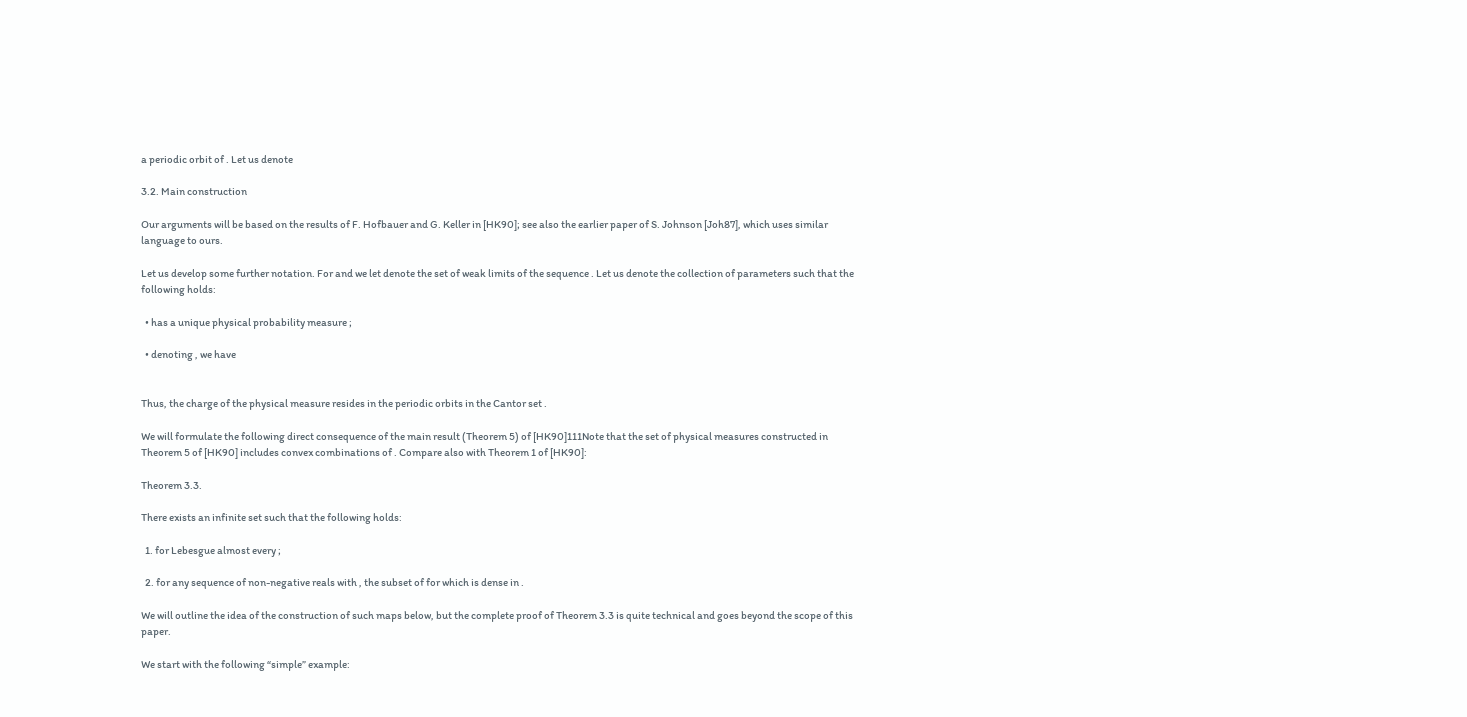a periodic orbit of . Let us denote

3.2. Main construction

Our arguments will be based on the results of F. Hofbauer and G. Keller in [HK90]; see also the earlier paper of S. Johnson [Joh87], which uses similar language to ours.

Let us develop some further notation. For and we let denote the set of weak limits of the sequence . Let us denote the collection of parameters such that the following holds:

  • has a unique physical probability measure ;

  • denoting , we have


Thus, the charge of the physical measure resides in the periodic orbits in the Cantor set .

We will formulate the following direct consequence of the main result (Theorem 5) of [HK90]111Note that the set of physical measures constructed in Theorem 5 of [HK90] includes convex combinations of . Compare also with Theorem 1 of [HK90]:

Theorem 3.3.

There exists an infinite set such that the following holds:

  1. for Lebesgue almost every ;

  2. for any sequence of non-negative reals with , the subset of for which is dense in .

We will outline the idea of the construction of such maps below, but the complete proof of Theorem 3.3 is quite technical and goes beyond the scope of this paper.

We start with the following “simple” example: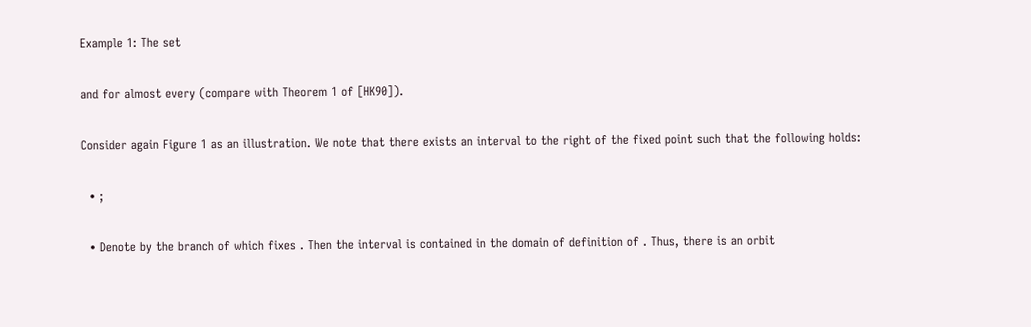Example 1: The set

and for almost every (compare with Theorem 1 of [HK90]).

Consider again Figure 1 as an illustration. We note that there exists an interval to the right of the fixed point such that the following holds:

  • ;

  • Denote by the branch of which fixes . Then the interval is contained in the domain of definition of . Thus, there is an orbit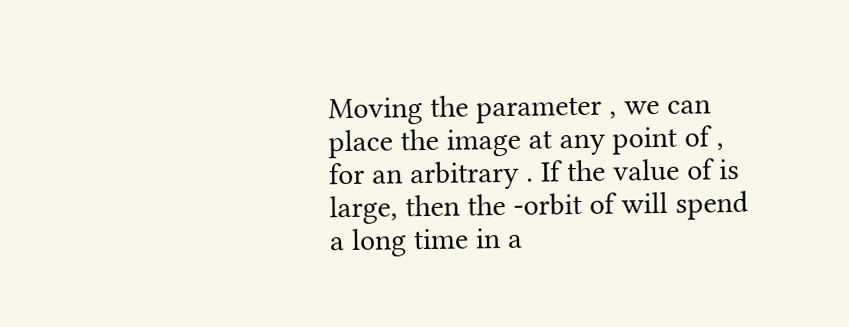Moving the parameter , we can place the image at any point of , for an arbitrary . If the value of is large, then the -orbit of will spend a long time in a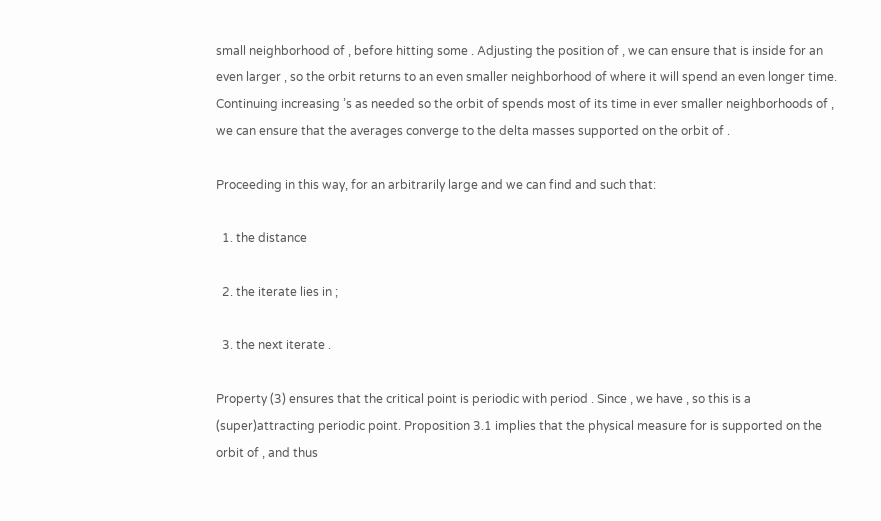small neighborhood of , before hitting some . Adjusting the position of , we can ensure that is inside for an even larger , so the orbit returns to an even smaller neighborhood of where it will spend an even longer time. Continuing increasing ’s as needed so the orbit of spends most of its time in ever smaller neighborhoods of , we can ensure that the averages converge to the delta masses supported on the orbit of .

Proceeding in this way, for an arbitrarily large and we can find and such that:

  1. the distance

  2. the iterate lies in ;

  3. the next iterate .

Property (3) ensures that the critical point is periodic with period . Since , we have , so this is a (super)attracting periodic point. Proposition 3.1 implies that the physical measure for is supported on the orbit of , and thus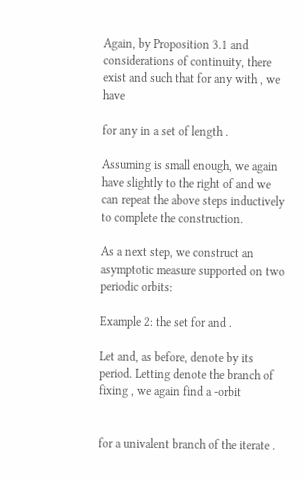Again, by Proposition 3.1 and considerations of continuity, there exist and such that for any with , we have

for any in a set of length .

Assuming is small enough, we again have slightly to the right of and we can repeat the above steps inductively to complete the construction.

As a next step, we construct an asymptotic measure supported on two periodic orbits:

Example 2: the set for and .

Let and, as before, denote by its period. Letting denote the branch of fixing , we again find a -orbit


for a univalent branch of the iterate .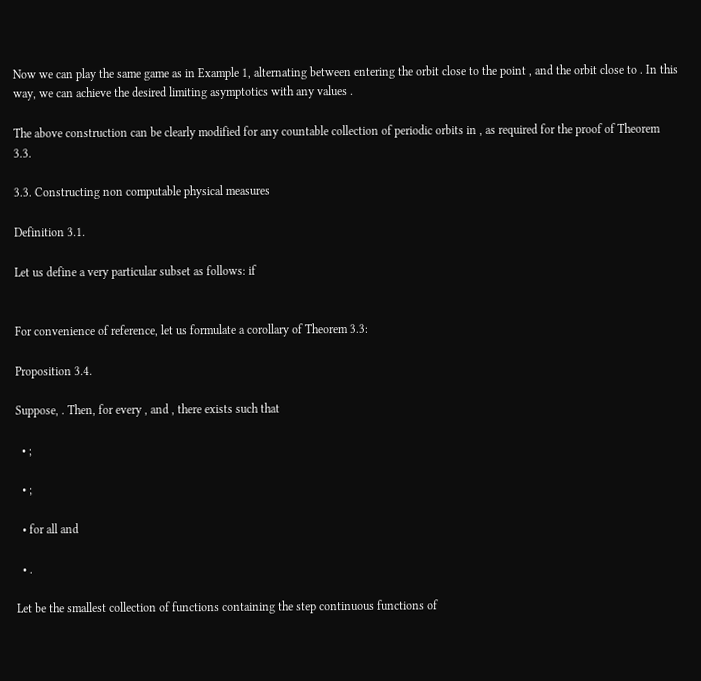Now we can play the same game as in Example 1, alternating between entering the orbit close to the point , and the orbit close to . In this way, we can achieve the desired limiting asymptotics with any values .

The above construction can be clearly modified for any countable collection of periodic orbits in , as required for the proof of Theorem 3.3.

3.3. Constructing non computable physical measures

Definition 3.1.

Let us define a very particular subset as follows: if


For convenience of reference, let us formulate a corollary of Theorem 3.3:

Proposition 3.4.

Suppose, . Then, for every , and , there exists such that

  • ;

  • ;

  • for all and

  • .

Let be the smallest collection of functions containing the step continuous functions of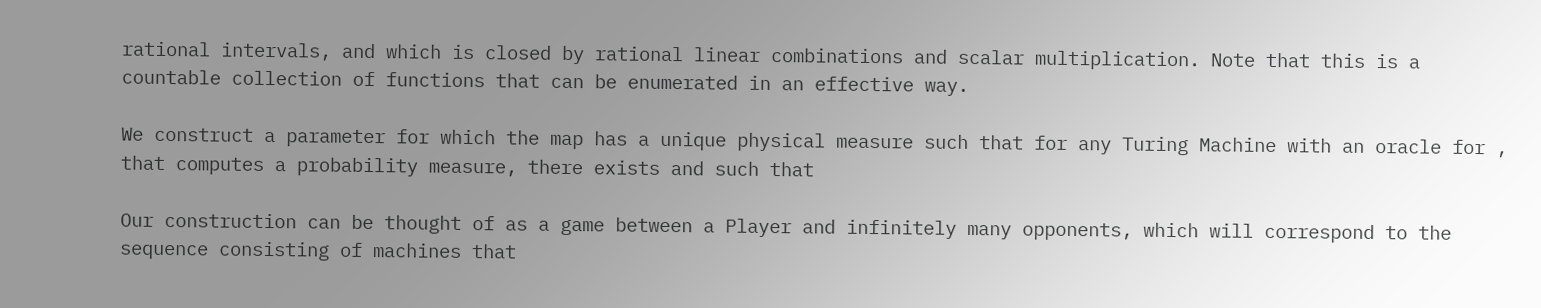rational intervals, and which is closed by rational linear combinations and scalar multiplication. Note that this is a countable collection of functions that can be enumerated in an effective way.

We construct a parameter for which the map has a unique physical measure such that for any Turing Machine with an oracle for , that computes a probability measure, there exists and such that

Our construction can be thought of as a game between a Player and infinitely many opponents, which will correspond to the sequence consisting of machines that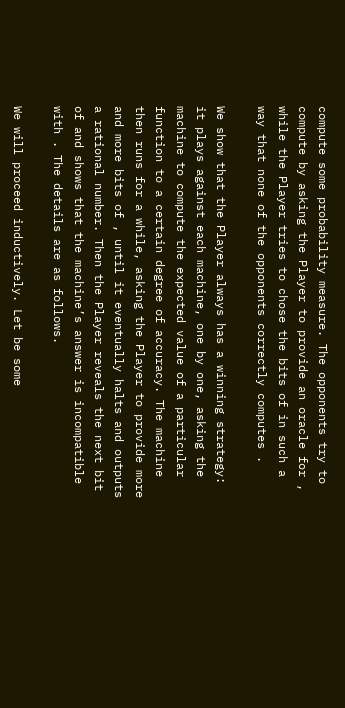compute some probability measure. The opponents try to compute by asking the Player to provide an oracle for , while the Player tries to chose the bits of in such a way that none of the opponents correctly computes .

We show that the Player always has a winning strategy: it plays against each machine, one by one, asking the machine to compute the expected value of a particular function to a certain degree of accuracy. The machine then runs for a while, asking the Player to provide more and more bits of , until it eventually halts and outputs a rational number. Then the Player reveals the next bit of and shows that the machine’s answer is incompatible with . The details are as follows.

We will proceed inductively. Let be some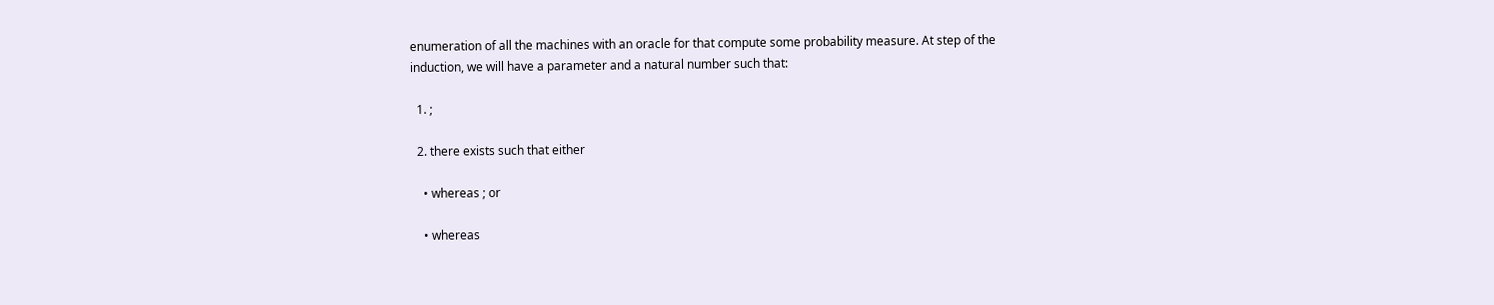enumeration of all the machines with an oracle for that compute some probability measure. At step of the induction, we will have a parameter and a natural number such that:

  1. ;

  2. there exists such that either

    • whereas ; or

    • whereas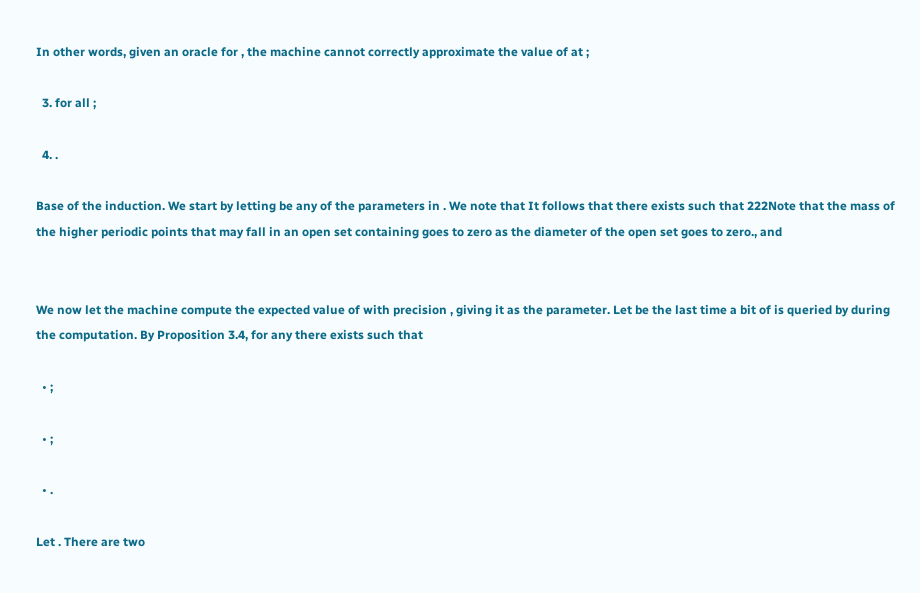In other words, given an oracle for , the machine cannot correctly approximate the value of at ;

  3. for all ;

  4. .

Base of the induction. We start by letting be any of the parameters in . We note that It follows that there exists such that 222Note that the mass of the higher periodic points that may fall in an open set containing goes to zero as the diameter of the open set goes to zero., and


We now let the machine compute the expected value of with precision , giving it as the parameter. Let be the last time a bit of is queried by during the computation. By Proposition 3.4, for any there exists such that

  • ;

  • ;

  • .

Let . There are two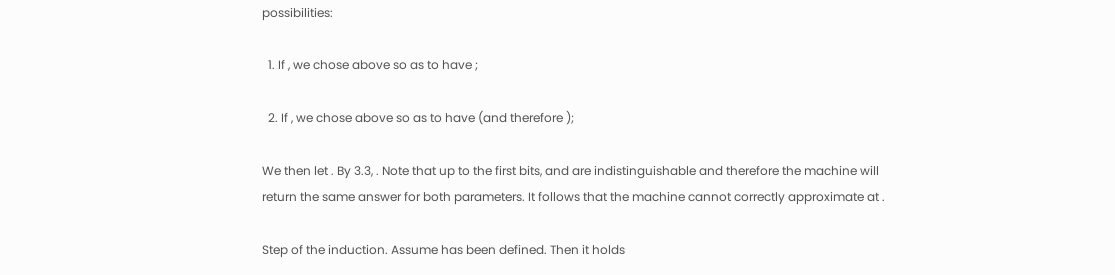possibilities:

  1. If , we chose above so as to have ;

  2. If , we chose above so as to have (and therefore );

We then let . By 3.3, . Note that up to the first bits, and are indistinguishable and therefore the machine will return the same answer for both parameters. It follows that the machine cannot correctly approximate at .

Step of the induction. Assume has been defined. Then it holds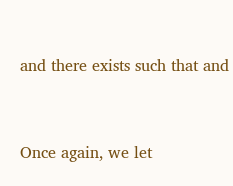and there exists such that and


Once again, we let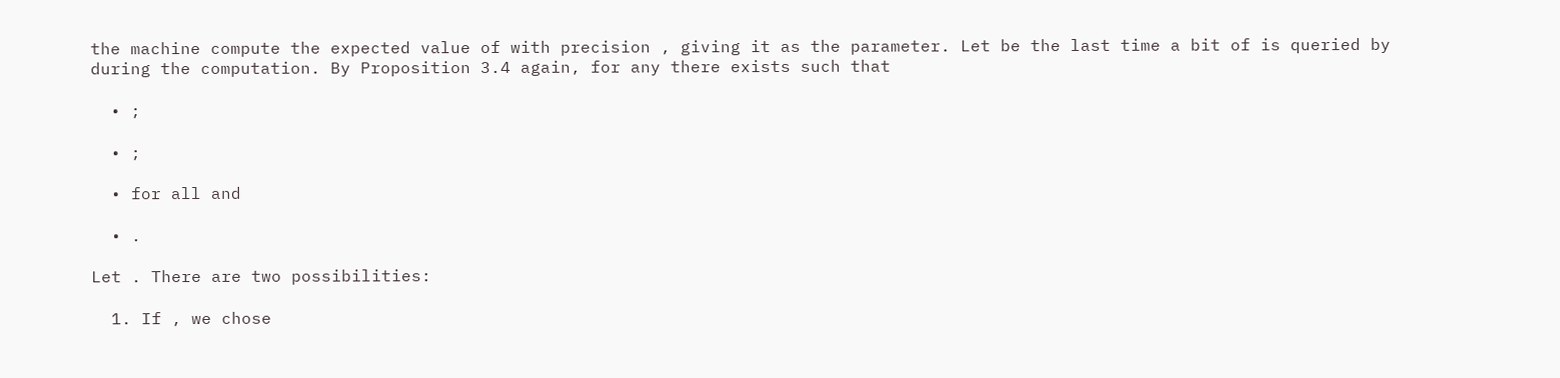the machine compute the expected value of with precision , giving it as the parameter. Let be the last time a bit of is queried by during the computation. By Proposition 3.4 again, for any there exists such that

  • ;

  • ;

  • for all and

  • .

Let . There are two possibilities:

  1. If , we chose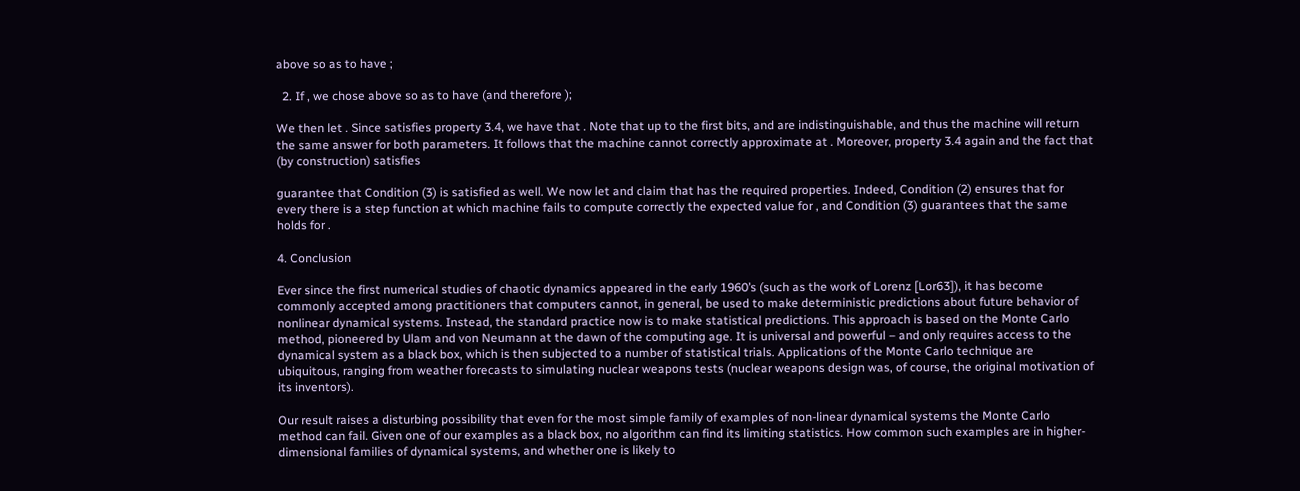above so as to have ;

  2. If , we chose above so as to have (and therefore );

We then let . Since satisfies property 3.4, we have that . Note that up to the first bits, and are indistinguishable, and thus the machine will return the same answer for both parameters. It follows that the machine cannot correctly approximate at . Moreover, property 3.4 again and the fact that (by construction) satisfies

guarantee that Condition (3) is satisfied as well. We now let and claim that has the required properties. Indeed, Condition (2) ensures that for every there is a step function at which machine fails to compute correctly the expected value for , and Condition (3) guarantees that the same holds for .

4. Conclusion

Ever since the first numerical studies of chaotic dynamics appeared in the early 1960’s (such as the work of Lorenz [Lor63]), it has become commonly accepted among practitioners that computers cannot, in general, be used to make deterministic predictions about future behavior of nonlinear dynamical systems. Instead, the standard practice now is to make statistical predictions. This approach is based on the Monte Carlo method, pioneered by Ulam and von Neumann at the dawn of the computing age. It is universal and powerful – and only requires access to the dynamical system as a black box, which is then subjected to a number of statistical trials. Applications of the Monte Carlo technique are ubiquitous, ranging from weather forecasts to simulating nuclear weapons tests (nuclear weapons design was, of course, the original motivation of its inventors).

Our result raises a disturbing possibility that even for the most simple family of examples of non-linear dynamical systems the Monte Carlo method can fail. Given one of our examples as a black box, no algorithm can find its limiting statistics. How common such examples are in higher-dimensional families of dynamical systems, and whether one is likely to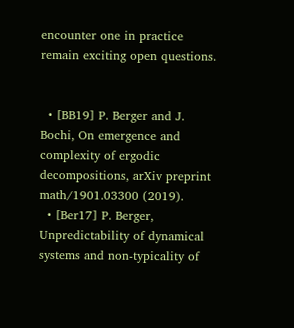encounter one in practice remain exciting open questions.


  • [BB19] P. Berger and J. Bochi, On emergence and complexity of ergodic decompositions, arXiv preprint math/1901.03300 (2019).
  • [Ber17] P. Berger, Unpredictability of dynamical systems and non-typicality of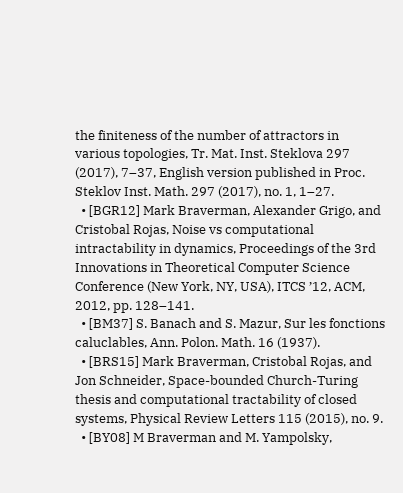the finiteness of the number of attractors in various topologies, Tr. Mat. Inst. Steklova 297 (2017), 7–37, English version published in Proc. Steklov Inst. Math. 297 (2017), no. 1, 1–27.
  • [BGR12] Mark Braverman, Alexander Grigo, and Cristobal Rojas, Noise vs computational intractability in dynamics, Proceedings of the 3rd Innovations in Theoretical Computer Science Conference (New York, NY, USA), ITCS ’12, ACM, 2012, pp. 128–141.
  • [BM37] S. Banach and S. Mazur, Sur les fonctions caluclables, Ann. Polon. Math. 16 (1937).
  • [BRS15] Mark Braverman, Cristobal Rojas, and Jon Schneider, Space-bounded Church-Turing thesis and computational tractability of closed systems, Physical Review Letters 115 (2015), no. 9.
  • [BY08] M Braverman and M. Yampolsky,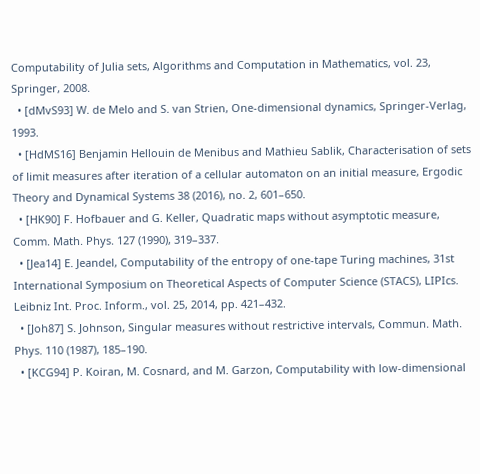Computability of Julia sets, Algorithms and Computation in Mathematics, vol. 23, Springer, 2008.
  • [dMvS93] W. de Melo and S. van Strien, One-dimensional dynamics, Springer-Verlag, 1993.
  • [HdMS16] Benjamin Hellouin de Menibus and Mathieu Sablik, Characterisation of sets of limit measures after iteration of a cellular automaton on an initial measure, Ergodic Theory and Dynamical Systems 38 (2016), no. 2, 601–650.
  • [HK90] F. Hofbauer and G. Keller, Quadratic maps without asymptotic measure, Comm. Math. Phys. 127 (1990), 319–337.
  • [Jea14] E. Jeandel, Computability of the entropy of one-tape Turing machines, 31st International Symposium on Theoretical Aspects of Computer Science (STACS), LIPIcs. Leibniz Int. Proc. Inform., vol. 25, 2014, pp. 421–432.
  • [Joh87] S. Johnson, Singular measures without restrictive intervals, Commun. Math. Phys. 110 (1987), 185–190.
  • [KCG94] P. Koiran, M. Cosnard, and M. Garzon, Computability with low-dimensional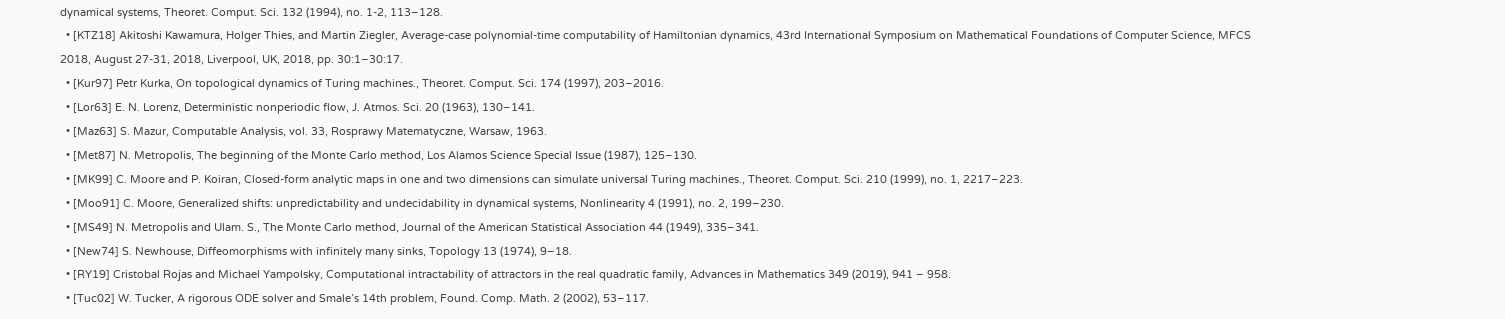dynamical systems, Theoret. Comput. Sci. 132 (1994), no. 1-2, 113–128.
  • [KTZ18] Akitoshi Kawamura, Holger Thies, and Martin Ziegler, Average-case polynomial-time computability of Hamiltonian dynamics, 43rd International Symposium on Mathematical Foundations of Computer Science, MFCS 2018, August 27-31, 2018, Liverpool, UK, 2018, pp. 30:1–30:17.
  • [Kur97] Petr Kurka, On topological dynamics of Turing machines., Theoret. Comput. Sci. 174 (1997), 203–2016.
  • [Lor63] E. N. Lorenz, Deterministic nonperiodic flow, J. Atmos. Sci. 20 (1963), 130–141.
  • [Maz63] S. Mazur, Computable Analysis, vol. 33, Rosprawy Matematyczne, Warsaw, 1963.
  • [Met87] N. Metropolis, The beginning of the Monte Carlo method, Los Alamos Science Special Issue (1987), 125–130.
  • [MK99] C. Moore and P. Koiran, Closed-form analytic maps in one and two dimensions can simulate universal Turing machines., Theoret. Comput. Sci. 210 (1999), no. 1, 2217–223.
  • [Moo91] C. Moore, Generalized shifts: unpredictability and undecidability in dynamical systems, Nonlinearity 4 (1991), no. 2, 199–230.
  • [MS49] N. Metropolis and Ulam. S., The Monte Carlo method, Journal of the American Statistical Association 44 (1949), 335–341.
  • [New74] S. Newhouse, Diffeomorphisms with infinitely many sinks, Topology 13 (1974), 9–18.
  • [RY19] Cristobal Rojas and Michael Yampolsky, Computational intractability of attractors in the real quadratic family, Advances in Mathematics 349 (2019), 941 – 958.
  • [Tuc02] W. Tucker, A rigorous ODE solver and Smale’s 14th problem, Found. Comp. Math. 2 (2002), 53–117.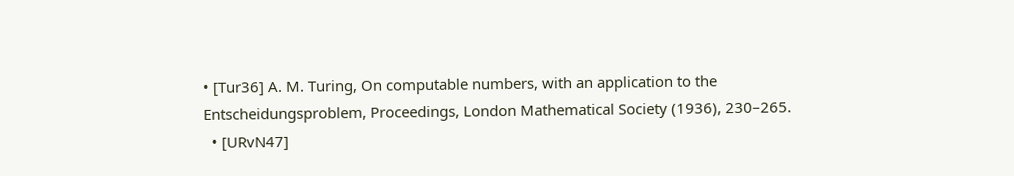• [Tur36] A. M. Turing, On computable numbers, with an application to the Entscheidungsproblem, Proceedings, London Mathematical Society (1936), 230–265.
  • [URvN47]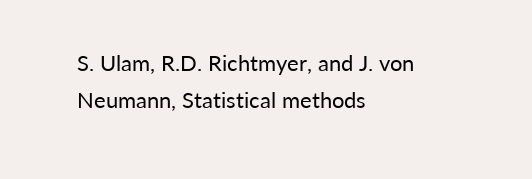S. Ulam, R.D. Richtmyer, and J. von Neumann, Statistical methods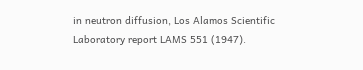in neutron diffusion, Los Alamos Scientific Laboratory report LAMS 551 (1947).